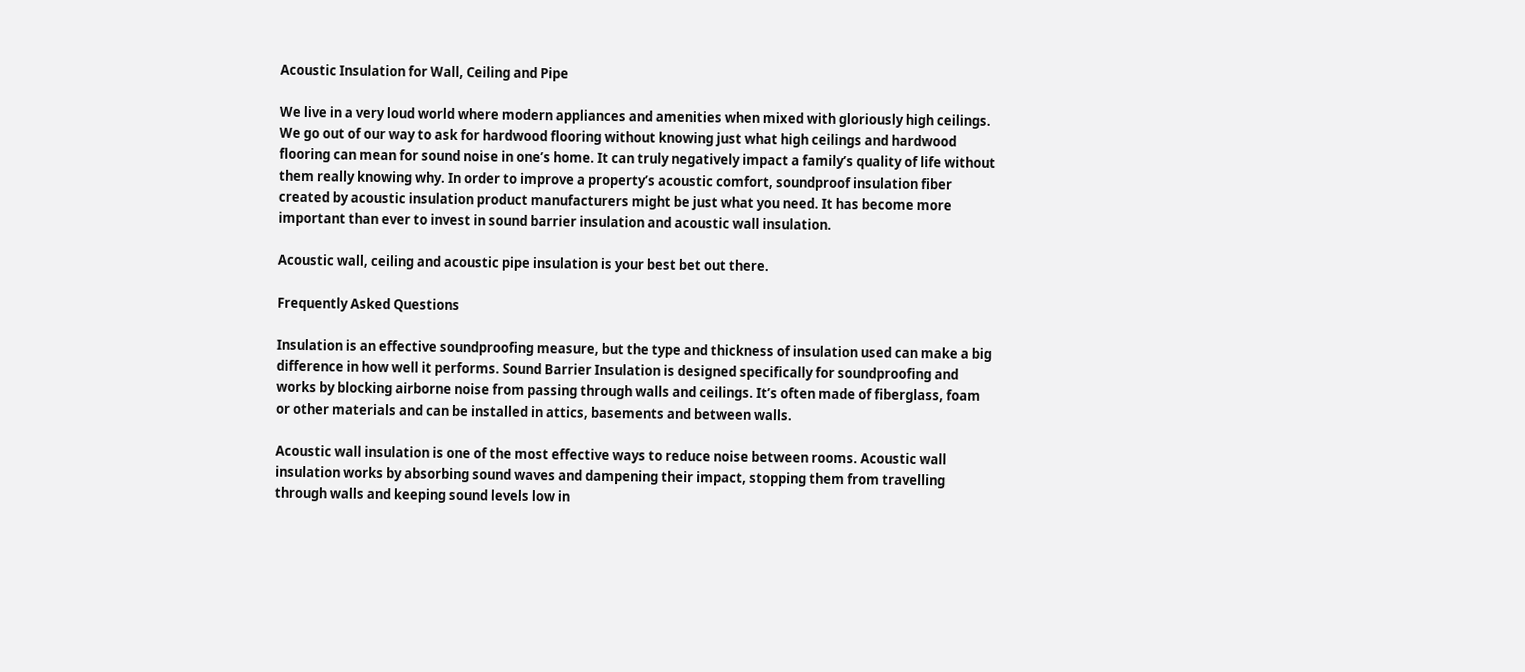Acoustic Insulation for Wall, Ceiling and Pipe

We live in a very loud world where modern appliances and amenities when mixed with gloriously high ceilings. We go out of our way to ask for hardwood flooring without knowing just what high ceilings and hardwood flooring can mean for sound noise in one’s home. It can truly negatively impact a family’s quality of life without them really knowing why. In order to improve a property’s acoustic comfort, soundproof insulation fiber created by acoustic insulation product manufacturers might be just what you need. It has become more important than ever to invest in sound barrier insulation and acoustic wall insulation.

Acoustic wall, ceiling and acoustic pipe insulation is your best bet out there.

Frequently Asked Questions

Insulation is an effective soundproofing measure, but the type and thickness of insulation used can make a big difference in how well it performs. Sound Barrier Insulation is designed specifically for soundproofing and works by blocking airborne noise from passing through walls and ceilings. It’s often made of fiberglass, foam or other materials and can be installed in attics, basements and between walls.

Acoustic wall insulation is one of the most effective ways to reduce noise between rooms. Acoustic wall insulation works by absorbing sound waves and dampening their impact, stopping them from travelling through walls and keeping sound levels low in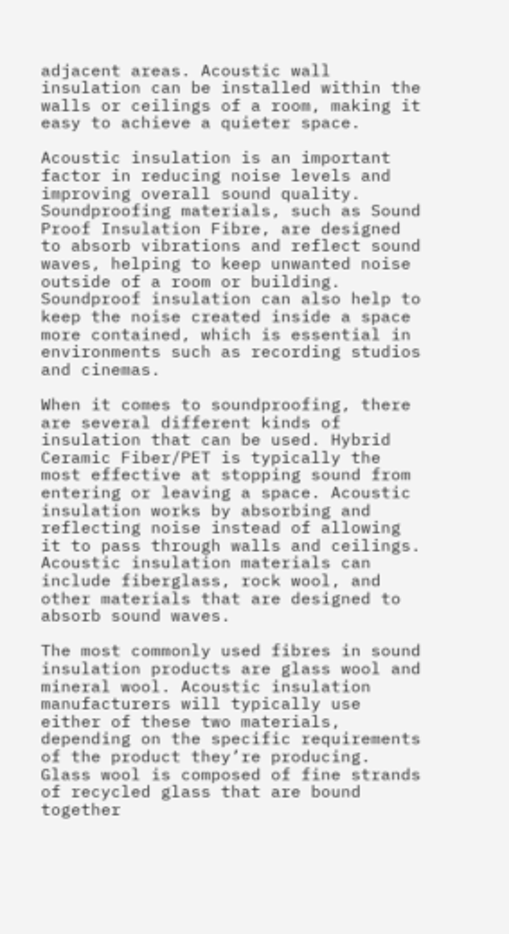adjacent areas. Acoustic wall insulation can be installed within the walls or ceilings of a room, making it easy to achieve a quieter space.

Acoustic insulation is an important factor in reducing noise levels and improving overall sound quality. Soundproofing materials, such as Sound Proof Insulation Fibre, are designed to absorb vibrations and reflect sound waves, helping to keep unwanted noise outside of a room or building. Soundproof insulation can also help to keep the noise created inside a space more contained, which is essential in environments such as recording studios and cinemas.

When it comes to soundproofing, there are several different kinds of insulation that can be used. Hybrid Ceramic Fiber/PET is typically the most effective at stopping sound from entering or leaving a space. Acoustic insulation works by absorbing and reflecting noise instead of allowing it to pass through walls and ceilings. Acoustic insulation materials can include fiberglass, rock wool, and other materials that are designed to absorb sound waves.

The most commonly used fibres in sound insulation products are glass wool and mineral wool. Acoustic insulation manufacturers will typically use either of these two materials, depending on the specific requirements of the product they’re producing. Glass wool is composed of fine strands of recycled glass that are bound together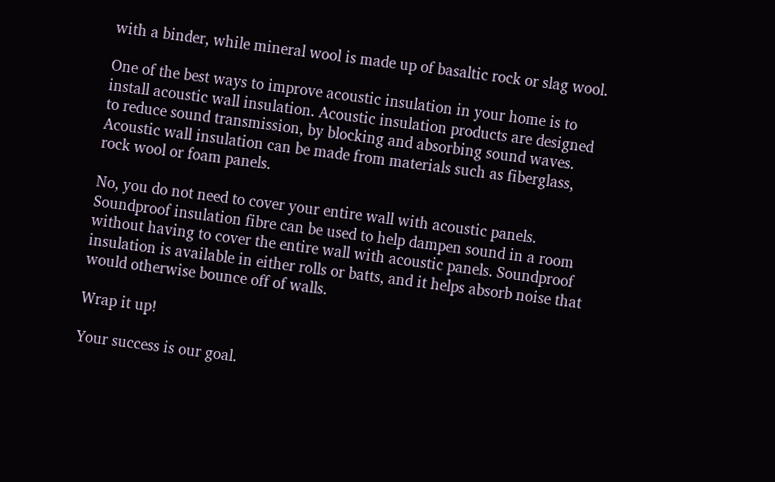with a binder, while mineral wool is made up of basaltic rock or slag wool.

One of the best ways to improve acoustic insulation in your home is to install acoustic wall insulation. Acoustic insulation products are designed to reduce sound transmission, by blocking and absorbing sound waves. Acoustic wall insulation can be made from materials such as fiberglass, rock wool or foam panels.

No, you do not need to cover your entire wall with acoustic panels. Soundproof insulation fibre can be used to help dampen sound in a room without having to cover the entire wall with acoustic panels. Soundproof insulation is available in either rolls or batts, and it helps absorb noise that would otherwise bounce off of walls.

Wrap it up!

Your success is our goal.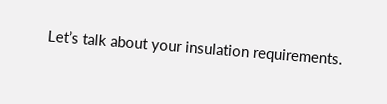Let’s talk about your insulation requirements.